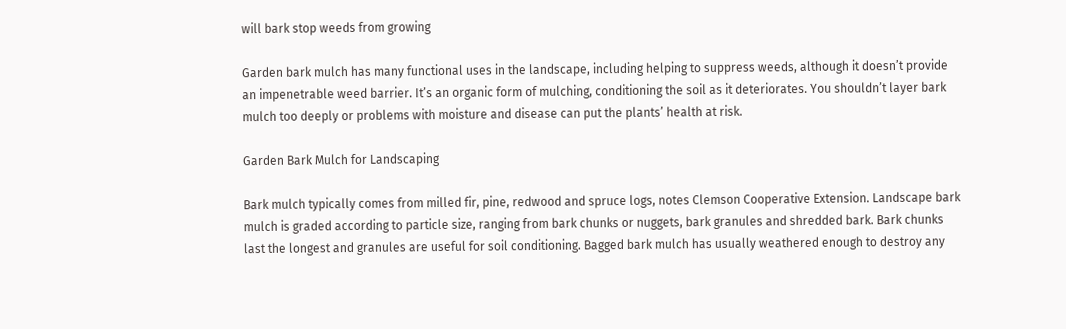will bark stop weeds from growing

Garden bark mulch has many functional uses in the landscape, including helping to suppress weeds, although it doesn’t provide an impenetrable weed barrier. It’s an organic form of mulching, conditioning the soil as it deteriorates. You shouldn’t layer bark mulch too deeply or problems with moisture and disease can put the plants’ health at risk.

Garden Bark Mulch for Landscaping

Bark mulch typically comes from milled fir, pine, redwood and spruce logs, notes Clemson Cooperative Extension. Landscape bark mulch is graded according to particle size, ranging from bark chunks or nuggets, bark granules and shredded bark. Bark chunks last the longest and granules are useful for soil conditioning. Bagged bark mulch has usually weathered enough to destroy any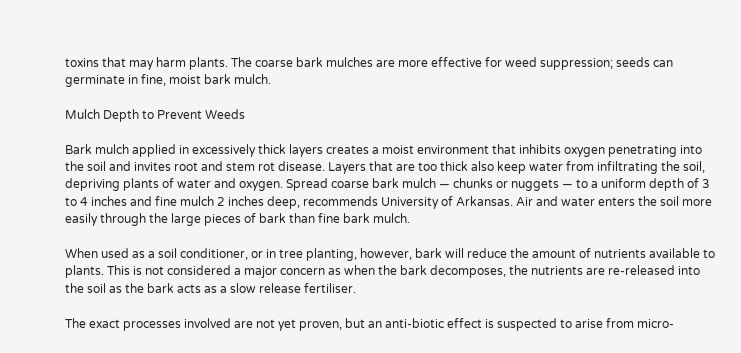toxins that may harm plants. The coarse bark mulches are more effective for weed suppression; seeds can germinate in fine, moist bark mulch.

Mulch Depth to Prevent Weeds

Bark mulch applied in excessively thick layers creates a moist environment that inhibits oxygen penetrating into the soil and invites root and stem rot disease. Layers that are too thick also keep water from infiltrating the soil, depriving plants of water and oxygen. Spread coarse bark mulch — chunks or nuggets — to a uniform depth of 3 to 4 inches and fine mulch 2 inches deep, recommends University of Arkansas. Air and water enters the soil more easily through the large pieces of bark than fine bark mulch.

When used as a soil conditioner, or in tree planting, however, bark will reduce the amount of nutrients available to plants. This is not considered a major concern as when the bark decomposes, the nutrients are re-released into the soil as the bark acts as a slow release fertiliser.

The exact processes involved are not yet proven, but an anti-biotic effect is suspected to arise from micro-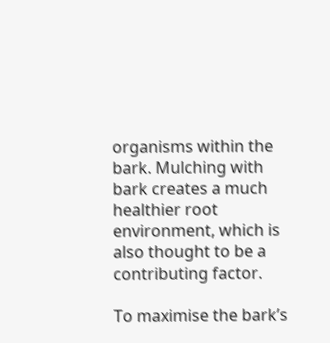organisms within the bark. Mulching with bark creates a much healthier root environment, which is also thought to be a contributing factor.

To maximise the bark’s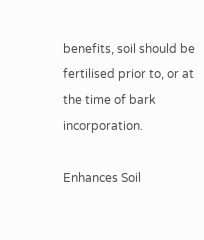benefits, soil should be fertilised prior to, or at the time of bark incorporation.

Enhances Soil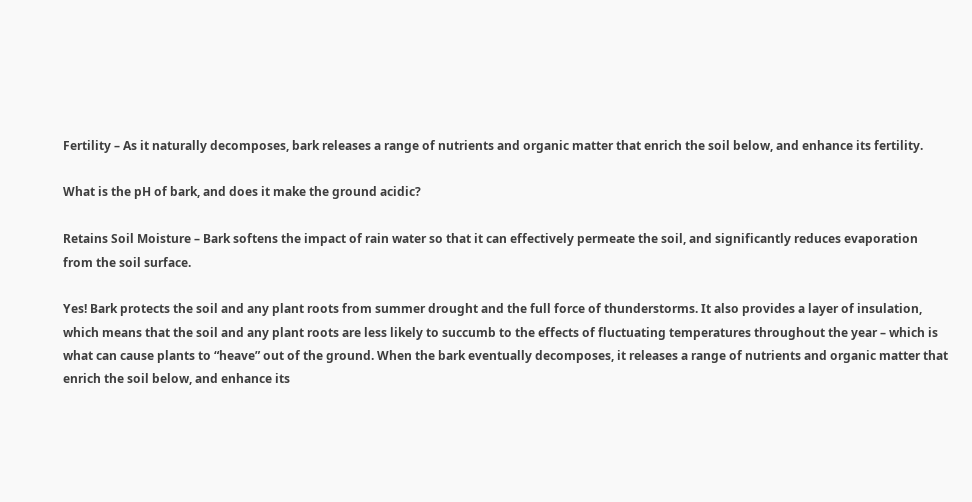Fertility – As it naturally decomposes, bark releases a range of nutrients and organic matter that enrich the soil below, and enhance its fertility.

What is the pH of bark, and does it make the ground acidic?

Retains Soil Moisture – Bark softens the impact of rain water so that it can effectively permeate the soil, and significantly reduces evaporation from the soil surface.

Yes! Bark protects the soil and any plant roots from summer drought and the full force of thunderstorms. It also provides a layer of insulation, which means that the soil and any plant roots are less likely to succumb to the effects of fluctuating temperatures throughout the year – which is what can cause plants to “heave” out of the ground. When the bark eventually decomposes, it releases a range of nutrients and organic matter that enrich the soil below, and enhance its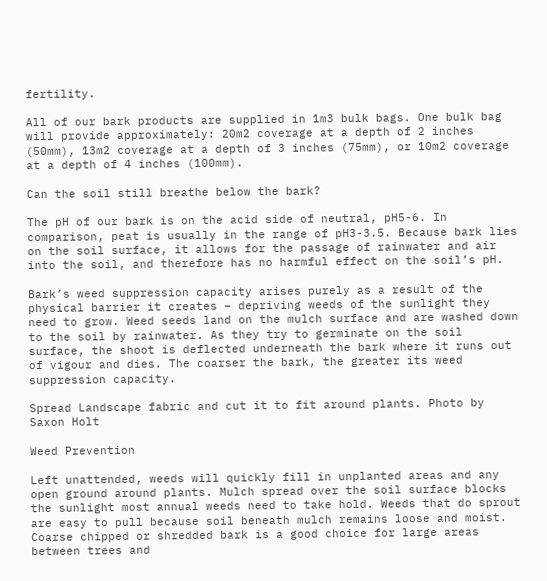fertility.

All of our bark products are supplied in 1m3 bulk bags. One bulk bag will provide approximately: 20m2 coverage at a depth of 2 inches (50mm), 13m2 coverage at a depth of 3 inches (75mm), or 10m2 coverage at a depth of 4 inches (100mm).

Can the soil still breathe below the bark?

The pH of our bark is on the acid side of neutral, pH5-6. In comparison, peat is usually in the range of pH3-3.5. Because bark lies on the soil surface, it allows for the passage of rainwater and air into the soil, and therefore has no harmful effect on the soil’s pH.

Bark’s weed suppression capacity arises purely as a result of the physical barrier it creates – depriving weeds of the sunlight they need to grow. Weed seeds land on the mulch surface and are washed down to the soil by rainwater. As they try to germinate on the soil surface, the shoot is deflected underneath the bark where it runs out of vigour and dies. The coarser the bark, the greater its weed suppression capacity.

Spread Landscape fabric and cut it to fit around plants. Photo by Saxon Holt

Weed Prevention

Left unattended, weeds will quickly fill in unplanted areas and any open ground around plants. Mulch spread over the soil surface blocks the sunlight most annual weeds need to take hold. Weeds that do sprout are easy to pull because soil beneath mulch remains loose and moist. Coarse chipped or shredded bark is a good choice for large areas between trees and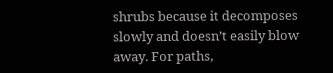shrubs because it decomposes slowly and doesn’t easily blow away. For paths,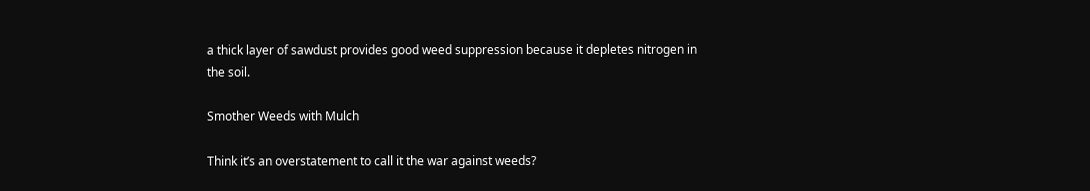a thick layer of sawdust provides good weed suppression because it depletes nitrogen in the soil.

Smother Weeds with Mulch

Think it’s an overstatement to call it the war against weeds?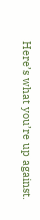Here’s what you’re up against.